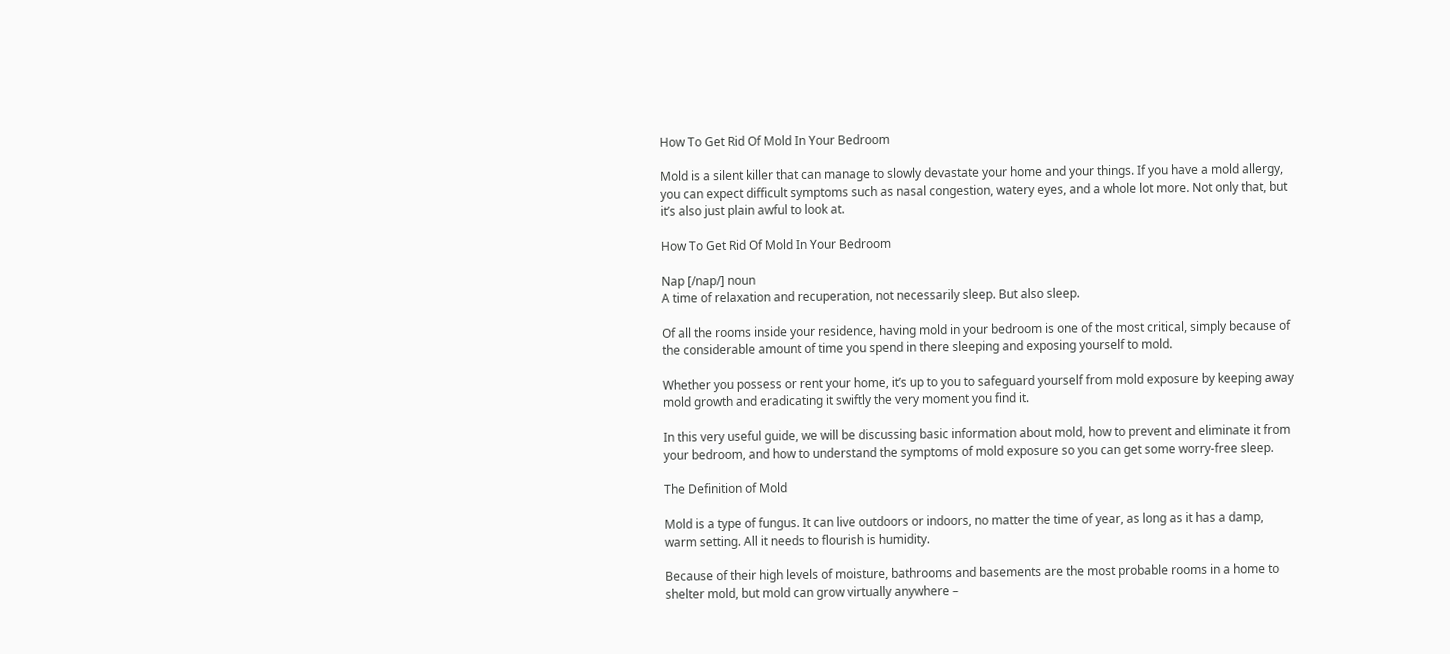How To Get Rid Of Mold In Your Bedroom

Mold is a silent killer that can manage to slowly devastate your home and your things. If you have a mold allergy, you can expect difficult symptoms such as nasal congestion, watery eyes, and a whole lot more. Not only that, but it’s also just plain awful to look at.

How To Get Rid Of Mold In Your Bedroom

Nap [/nap/] noun
A time of relaxation and recuperation, not necessarily sleep. But also sleep.

Of all the rooms inside your residence, having mold in your bedroom is one of the most critical, simply because of the considerable amount of time you spend in there sleeping and exposing yourself to mold.

Whether you possess or rent your home, it’s up to you to safeguard yourself from mold exposure by keeping away mold growth and eradicating it swiftly the very moment you find it.

In this very useful guide, we will be discussing basic information about mold, how to prevent and eliminate it from your bedroom, and how to understand the symptoms of mold exposure so you can get some worry-free sleep.

The Definition of Mold

Mold is a type of fungus. It can live outdoors or indoors, no matter the time of year, as long as it has a damp, warm setting. All it needs to flourish is humidity.

Because of their high levels of moisture, bathrooms and basements are the most probable rooms in a home to shelter mold, but mold can grow virtually anywhere –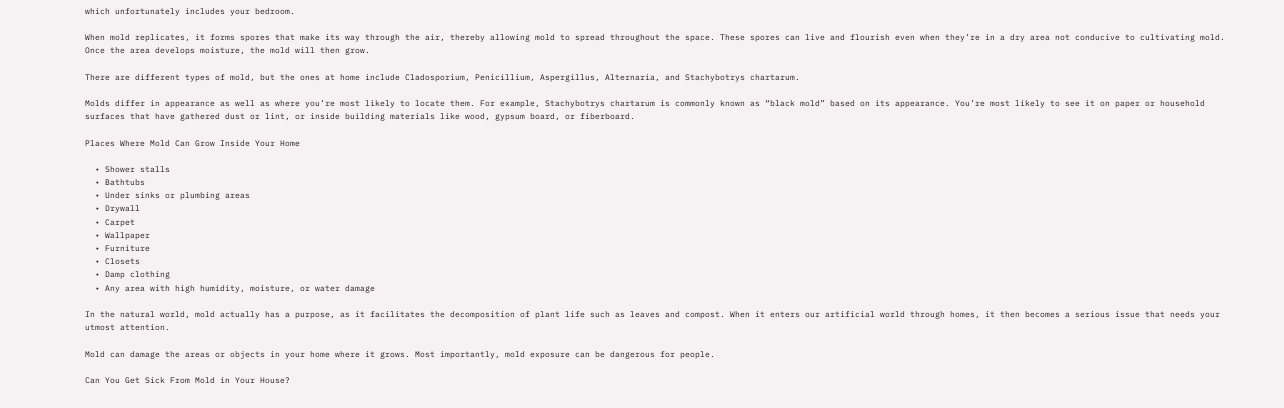which unfortunately includes your bedroom.

When mold replicates, it forms spores that make its way through the air, thereby allowing mold to spread throughout the space. These spores can live and flourish even when they’re in a dry area not conducive to cultivating mold. Once the area develops moisture, the mold will then grow.

There are different types of mold, but the ones at home include Cladosporium, Penicillium, Aspergillus, Alternaria, and Stachybotrys chartarum.

Molds differ in appearance as well as where you’re most likely to locate them. For example, Stachybotrys chartarum is commonly known as “black mold” based on its appearance. You’re most likely to see it on paper or household surfaces that have gathered dust or lint, or inside building materials like wood, gypsum board, or fiberboard.

Places Where Mold Can Grow Inside Your Home

  • Shower stalls
  • Bathtubs
  • Under sinks or plumbing areas
  • Drywall
  • Carpet
  • Wallpaper
  • Furniture
  • Closets
  • Damp clothing
  • Any area with high humidity, moisture, or water damage

In the natural world, mold actually has a purpose, as it facilitates the decomposition of plant life such as leaves and compost. When it enters our artificial world through homes, it then becomes a serious issue that needs your utmost attention.

Mold can damage the areas or objects in your home where it grows. Most importantly, mold exposure can be dangerous for people.

Can You Get Sick From Mold in Your House?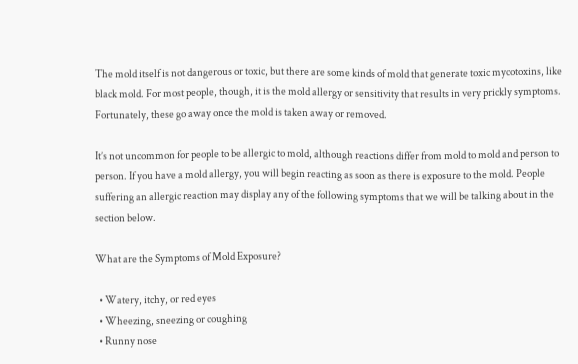The mold itself is not dangerous or toxic, but there are some kinds of mold that generate toxic mycotoxins, like black mold. For most people, though, it is the mold allergy or sensitivity that results in very prickly symptoms. Fortunately, these go away once the mold is taken away or removed.

It’s not uncommon for people to be allergic to mold, although reactions differ from mold to mold and person to person. If you have a mold allergy, you will begin reacting as soon as there is exposure to the mold. People suffering an allergic reaction may display any of the following symptoms that we will be talking about in the section below.

What are the Symptoms of Mold Exposure?

  • Watery, itchy, or red eyes
  • Wheezing, sneezing or coughing
  • Runny nose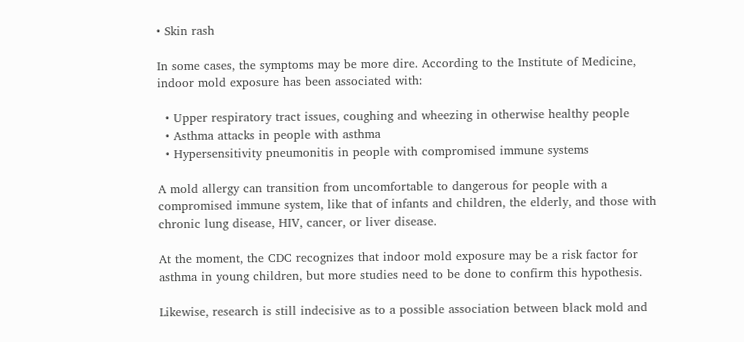• Skin rash

In some cases, the symptoms may be more dire. According to the Institute of Medicine, indoor mold exposure has been associated with:

  • Upper respiratory tract issues, coughing and wheezing in otherwise healthy people
  • Asthma attacks in people with asthma
  • Hypersensitivity pneumonitis in people with compromised immune systems

A mold allergy can transition from uncomfortable to dangerous for people with a compromised immune system, like that of infants and children, the elderly, and those with chronic lung disease, HIV, cancer, or liver disease.

At the moment, the CDC recognizes that indoor mold exposure may be a risk factor for asthma in young children, but more studies need to be done to confirm this hypothesis.

Likewise, research is still indecisive as to a possible association between black mold and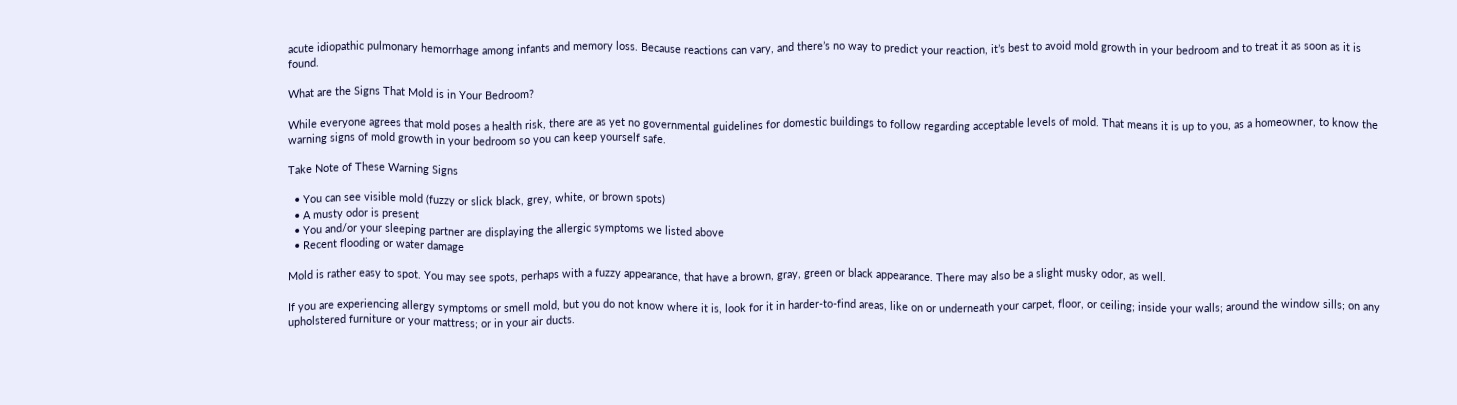acute idiopathic pulmonary hemorrhage among infants and memory loss. Because reactions can vary, and there’s no way to predict your reaction, it’s best to avoid mold growth in your bedroom and to treat it as soon as it is found.

What are the Signs That Mold is in Your Bedroom?

While everyone agrees that mold poses a health risk, there are as yet no governmental guidelines for domestic buildings to follow regarding acceptable levels of mold. That means it is up to you, as a homeowner, to know the warning signs of mold growth in your bedroom so you can keep yourself safe.

Take Note of These Warning Signs

  • You can see visible mold (fuzzy or slick black, grey, white, or brown spots)
  • A musty odor is present
  • You and/or your sleeping partner are displaying the allergic symptoms we listed above
  • Recent flooding or water damage

Mold is rather easy to spot. You may see spots, perhaps with a fuzzy appearance, that have a brown, gray, green or black appearance. There may also be a slight musky odor, as well.

If you are experiencing allergy symptoms or smell mold, but you do not know where it is, look for it in harder-to-find areas, like on or underneath your carpet, floor, or ceiling; inside your walls; around the window sills; on any upholstered furniture or your mattress; or in your air ducts.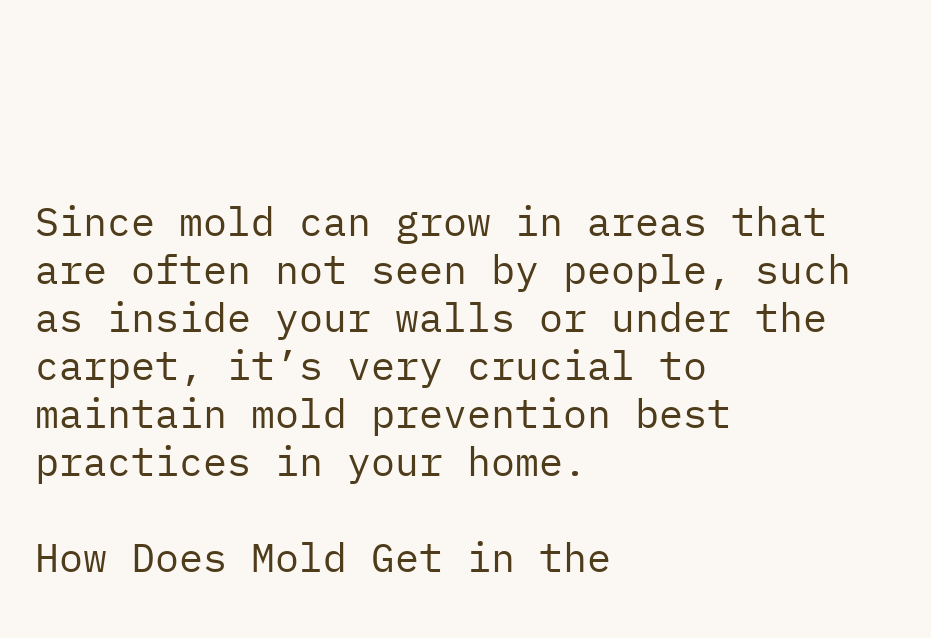Since mold can grow in areas that are often not seen by people, such as inside your walls or under the carpet, it’s very crucial to maintain mold prevention best practices in your home.

How Does Mold Get in the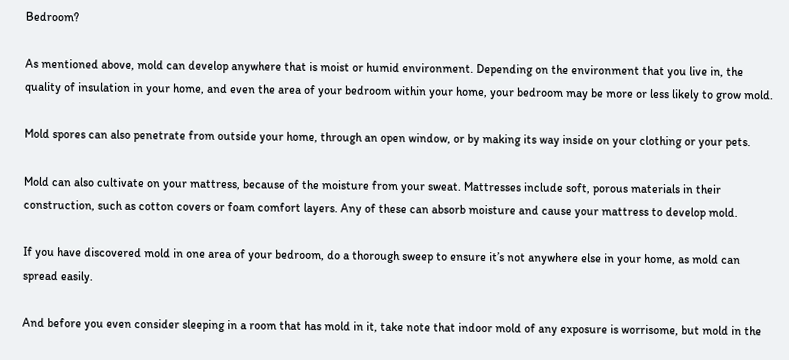Bedroom?

As mentioned above, mold can develop anywhere that is moist or humid environment. Depending on the environment that you live in, the quality of insulation in your home, and even the area of your bedroom within your home, your bedroom may be more or less likely to grow mold.

Mold spores can also penetrate from outside your home, through an open window, or by making its way inside on your clothing or your pets.

Mold can also cultivate on your mattress, because of the moisture from your sweat. Mattresses include soft, porous materials in their construction, such as cotton covers or foam comfort layers. Any of these can absorb moisture and cause your mattress to develop mold.

If you have discovered mold in one area of your bedroom, do a thorough sweep to ensure it’s not anywhere else in your home, as mold can spread easily.

And before you even consider sleeping in a room that has mold in it, take note that indoor mold of any exposure is worrisome, but mold in the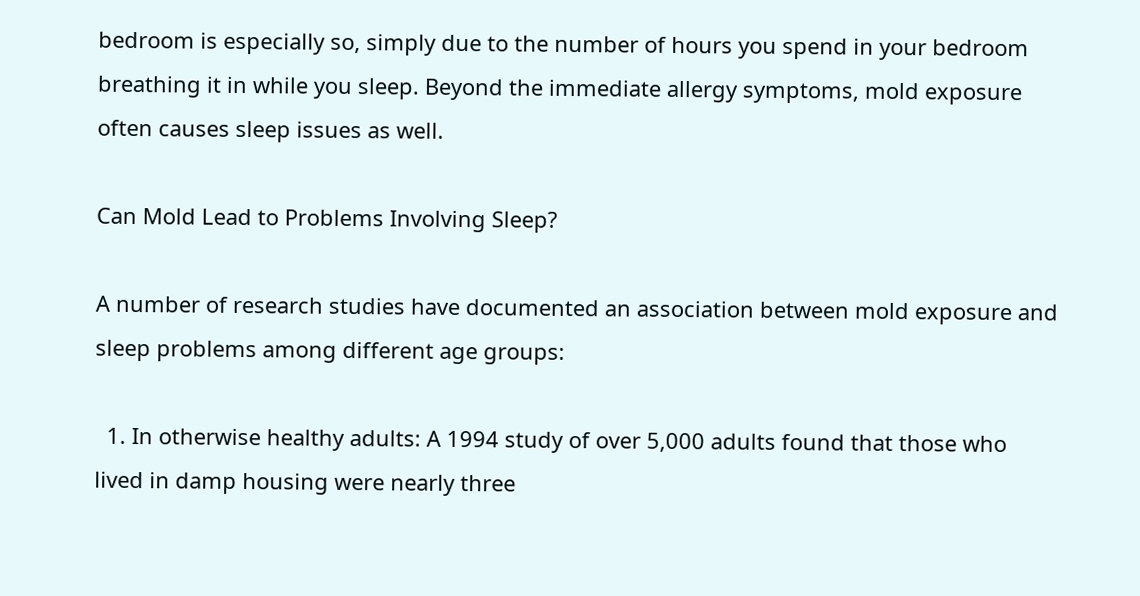bedroom is especially so, simply due to the number of hours you spend in your bedroom breathing it in while you sleep. Beyond the immediate allergy symptoms, mold exposure often causes sleep issues as well.

Can Mold Lead to Problems Involving Sleep?

A number of research studies have documented an association between mold exposure and sleep problems among different age groups:

  1. In otherwise healthy adults: A 1994 study of over 5,000 adults found that those who lived in damp housing were nearly three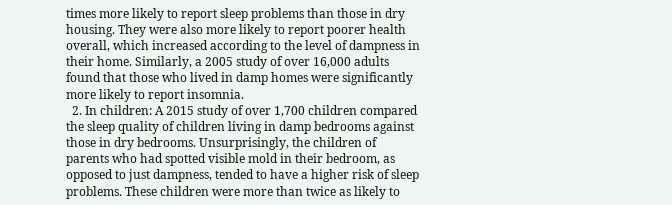times more likely to report sleep problems than those in dry housing. They were also more likely to report poorer health overall, which increased according to the level of dampness in their home. Similarly, a 2005 study of over 16,000 adults found that those who lived in damp homes were significantly more likely to report insomnia.
  2. In children: A 2015 study of over 1,700 children compared the sleep quality of children living in damp bedrooms against those in dry bedrooms. Unsurprisingly, the children of parents who had spotted visible mold in their bedroom, as opposed to just dampness, tended to have a higher risk of sleep problems. These children were more than twice as likely to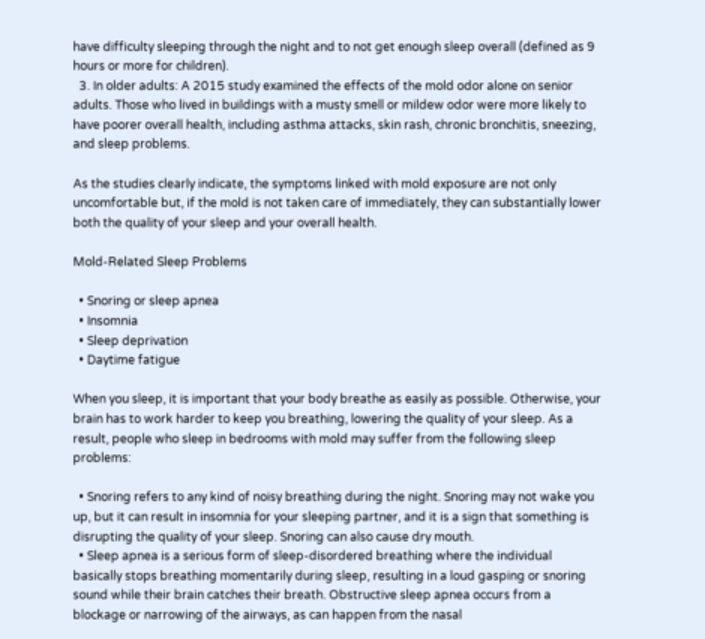have difficulty sleeping through the night and to not get enough sleep overall (defined as 9 hours or more for children).
  3. In older adults: A 2015 study examined the effects of the mold odor alone on senior adults. Those who lived in buildings with a musty smell or mildew odor were more likely to have poorer overall health, including asthma attacks, skin rash, chronic bronchitis, sneezing, and sleep problems.

As the studies clearly indicate, the symptoms linked with mold exposure are not only uncomfortable but, if the mold is not taken care of immediately, they can substantially lower both the quality of your sleep and your overall health.

Mold-Related Sleep Problems

  • Snoring or sleep apnea
  • Insomnia
  • Sleep deprivation
  • Daytime fatigue

When you sleep, it is important that your body breathe as easily as possible. Otherwise, your brain has to work harder to keep you breathing, lowering the quality of your sleep. As a result, people who sleep in bedrooms with mold may suffer from the following sleep problems:

  • Snoring refers to any kind of noisy breathing during the night. Snoring may not wake you up, but it can result in insomnia for your sleeping partner, and it is a sign that something is disrupting the quality of your sleep. Snoring can also cause dry mouth.
  • Sleep apnea is a serious form of sleep-disordered breathing where the individual basically stops breathing momentarily during sleep, resulting in a loud gasping or snoring sound while their brain catches their breath. Obstructive sleep apnea occurs from a blockage or narrowing of the airways, as can happen from the nasal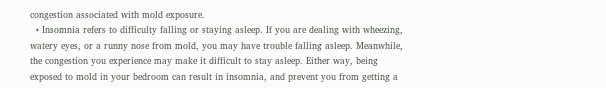congestion associated with mold exposure.
  • Insomnia refers to difficulty falling or staying asleep. If you are dealing with wheezing, watery eyes, or a runny nose from mold, you may have trouble falling asleep. Meanwhile, the congestion you experience may make it difficult to stay asleep. Either way, being exposed to mold in your bedroom can result in insomnia, and prevent you from getting a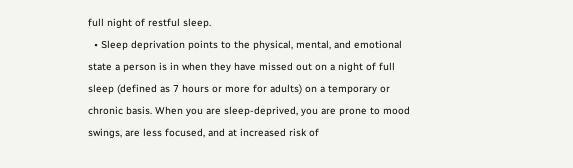full night of restful sleep.
  • Sleep deprivation points to the physical, mental, and emotional state a person is in when they have missed out on a night of full sleep (defined as 7 hours or more for adults) on a temporary or chronic basis. When you are sleep-deprived, you are prone to mood swings, are less focused, and at increased risk of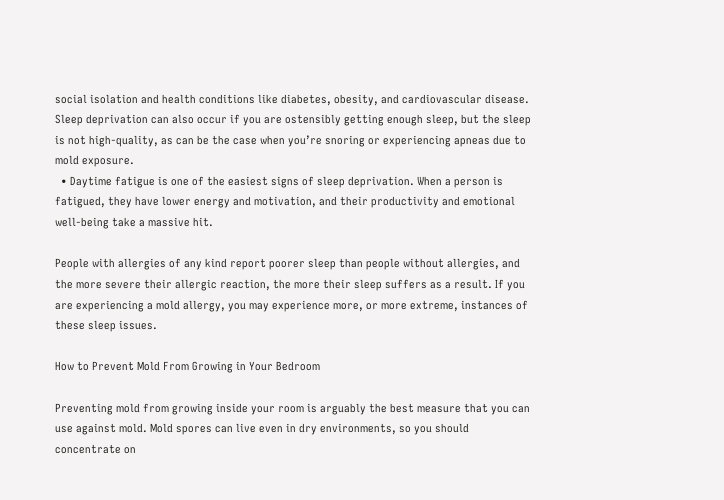social isolation and health conditions like diabetes, obesity, and cardiovascular disease. Sleep deprivation can also occur if you are ostensibly getting enough sleep, but the sleep is not high-quality, as can be the case when you’re snoring or experiencing apneas due to mold exposure.
  • Daytime fatigue is one of the easiest signs of sleep deprivation. When a person is fatigued, they have lower energy and motivation, and their productivity and emotional well-being take a massive hit.

People with allergies of any kind report poorer sleep than people without allergies, and the more severe their allergic reaction, the more their sleep suffers as a result. If you are experiencing a mold allergy, you may experience more, or more extreme, instances of these sleep issues.

How to Prevent Mold From Growing in Your Bedroom

Preventing mold from growing inside your room is arguably the best measure that you can use against mold. Mold spores can live even in dry environments, so you should concentrate on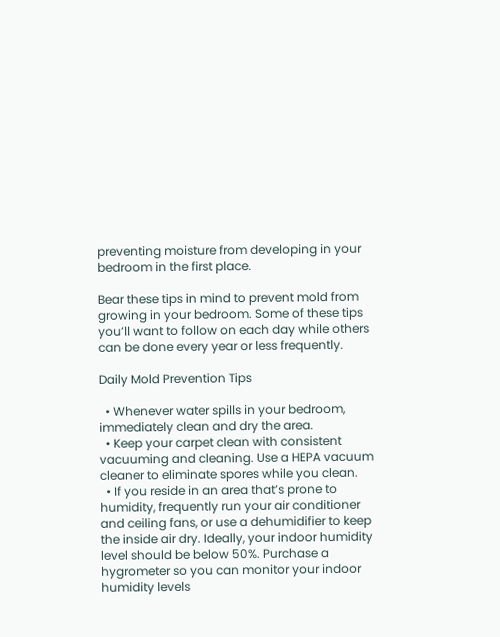preventing moisture from developing in your bedroom in the first place.

Bear these tips in mind to prevent mold from growing in your bedroom. Some of these tips you’ll want to follow on each day while others can be done every year or less frequently.

Daily Mold Prevention Tips

  • Whenever water spills in your bedroom, immediately clean and dry the area.
  • Keep your carpet clean with consistent vacuuming and cleaning. Use a HEPA vacuum cleaner to eliminate spores while you clean.
  • If you reside in an area that’s prone to humidity, frequently run your air conditioner and ceiling fans, or use a dehumidifier to keep the inside air dry. Ideally, your indoor humidity level should be below 50%. Purchase a hygrometer so you can monitor your indoor humidity levels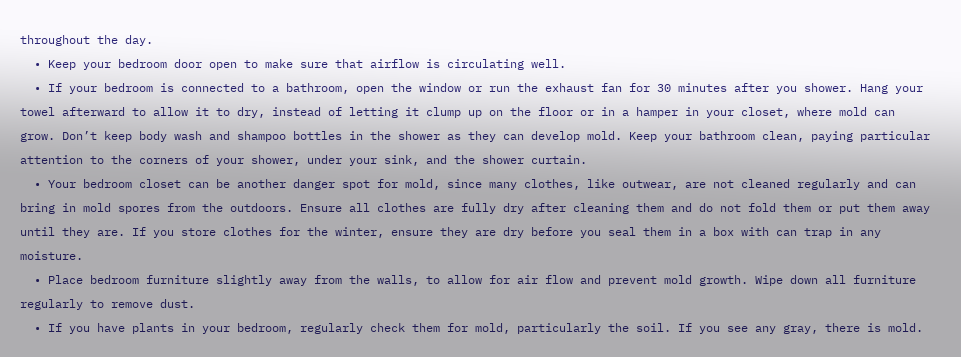throughout the day.
  • Keep your bedroom door open to make sure that airflow is circulating well.
  • If your bedroom is connected to a bathroom, open the window or run the exhaust fan for 30 minutes after you shower. Hang your towel afterward to allow it to dry, instead of letting it clump up on the floor or in a hamper in your closet, where mold can grow. Don’t keep body wash and shampoo bottles in the shower as they can develop mold. Keep your bathroom clean, paying particular attention to the corners of your shower, under your sink, and the shower curtain.
  • Your bedroom closet can be another danger spot for mold, since many clothes, like outwear, are not cleaned regularly and can bring in mold spores from the outdoors. Ensure all clothes are fully dry after cleaning them and do not fold them or put them away until they are. If you store clothes for the winter, ensure they are dry before you seal them in a box with can trap in any moisture.
  • Place bedroom furniture slightly away from the walls, to allow for air flow and prevent mold growth. Wipe down all furniture regularly to remove dust.
  • If you have plants in your bedroom, regularly check them for mold, particularly the soil. If you see any gray, there is mold.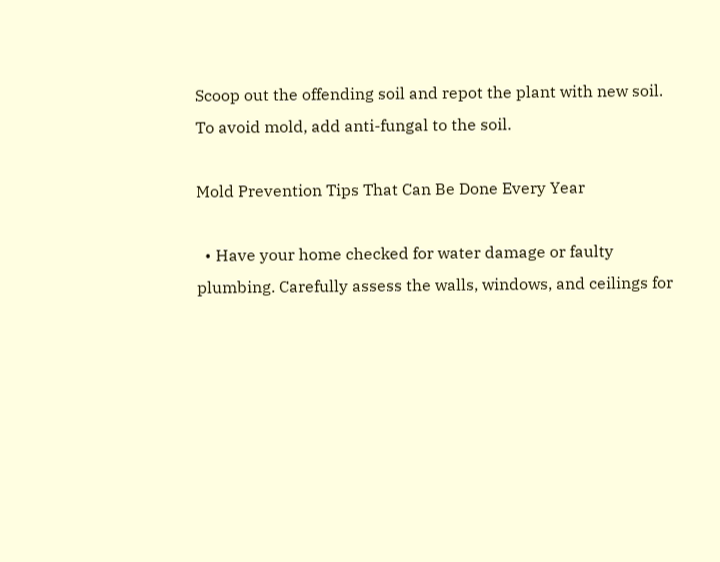Scoop out the offending soil and repot the plant with new soil. To avoid mold, add anti-fungal to the soil.

Mold Prevention Tips That Can Be Done Every Year

  • Have your home checked for water damage or faulty plumbing. Carefully assess the walls, windows, and ceilings for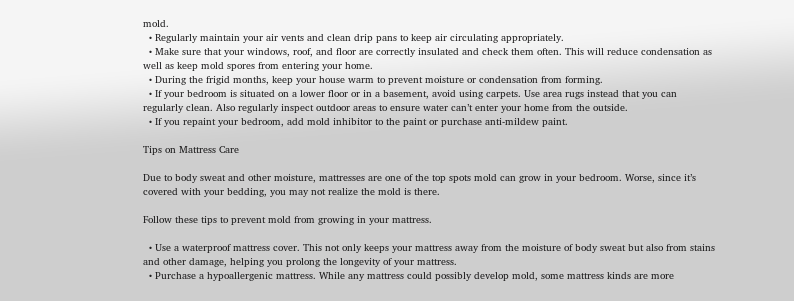mold.
  • Regularly maintain your air vents and clean drip pans to keep air circulating appropriately.
  • Make sure that your windows, roof, and floor are correctly insulated and check them often. This will reduce condensation as well as keep mold spores from entering your home.
  • During the frigid months, keep your house warm to prevent moisture or condensation from forming.
  • If your bedroom is situated on a lower floor or in a basement, avoid using carpets. Use area rugs instead that you can regularly clean. Also regularly inspect outdoor areas to ensure water can’t enter your home from the outside.
  • If you repaint your bedroom, add mold inhibitor to the paint or purchase anti-mildew paint.

Tips on Mattress Care

Due to body sweat and other moisture, mattresses are one of the top spots mold can grow in your bedroom. Worse, since it’s covered with your bedding, you may not realize the mold is there.

Follow these tips to prevent mold from growing in your mattress.

  • Use a waterproof mattress cover. This not only keeps your mattress away from the moisture of body sweat but also from stains and other damage, helping you prolong the longevity of your mattress.
  • Purchase a hypoallergenic mattress. While any mattress could possibly develop mold, some mattress kinds are more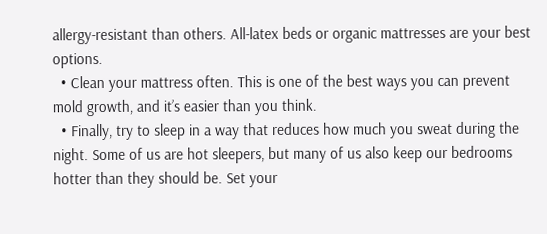allergy-resistant than others. All-latex beds or organic mattresses are your best options.
  • Clean your mattress often. This is one of the best ways you can prevent mold growth, and it’s easier than you think.
  • Finally, try to sleep in a way that reduces how much you sweat during the night. Some of us are hot sleepers, but many of us also keep our bedrooms hotter than they should be. Set your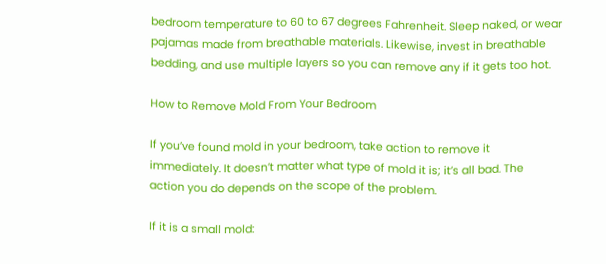bedroom temperature to 60 to 67 degrees Fahrenheit. Sleep naked, or wear pajamas made from breathable materials. Likewise, invest in breathable bedding, and use multiple layers so you can remove any if it gets too hot.

How to Remove Mold From Your Bedroom

If you’ve found mold in your bedroom, take action to remove it immediately. It doesn’t matter what type of mold it is; it’s all bad. The action you do depends on the scope of the problem.

If it is a small mold: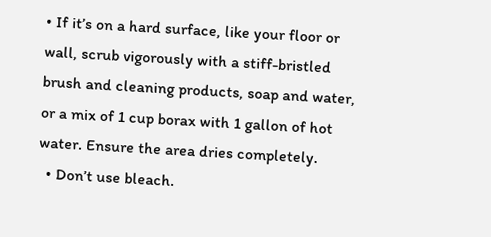• If it’s on a hard surface, like your floor or wall, scrub vigorously with a stiff-bristled brush and cleaning products, soap and water, or a mix of 1 cup borax with 1 gallon of hot water. Ensure the area dries completely.
  • Don’t use bleach.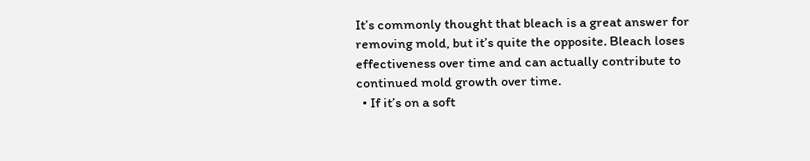It’s commonly thought that bleach is a great answer for removing mold, but it’s quite the opposite. Bleach loses effectiveness over time and can actually contribute to continued mold growth over time.
  • If it’s on a soft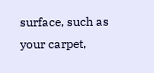surface, such as your carpet,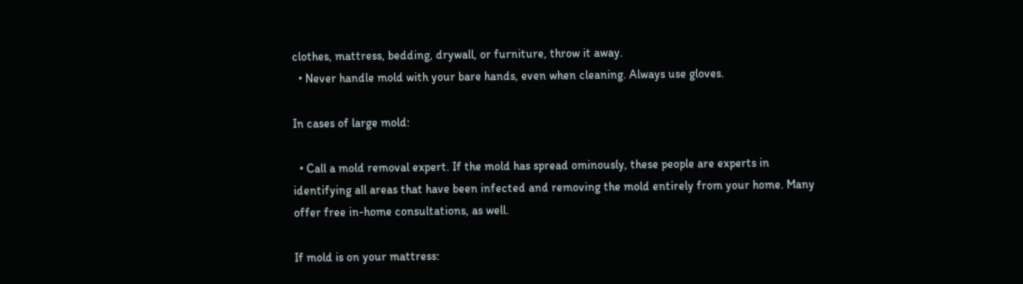clothes, mattress, bedding, drywall, or furniture, throw it away.
  • Never handle mold with your bare hands, even when cleaning. Always use gloves.

In cases of large mold:

  • Call a mold removal expert. If the mold has spread ominously, these people are experts in identifying all areas that have been infected and removing the mold entirely from your home. Many offer free in-home consultations, as well.

If mold is on your mattress: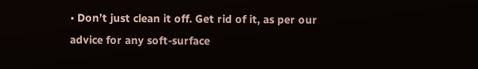• Don’t just clean it off. Get rid of it, as per our advice for any soft-surface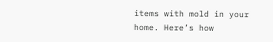items with mold in your home. Here’s how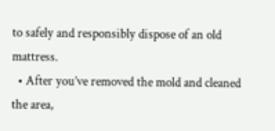to safely and responsibly dispose of an old mattress.
  • After you’ve removed the mold and cleaned the area,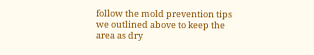follow the mold prevention tips we outlined above to keep the area as dry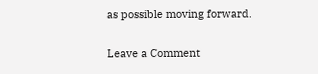as possible moving forward.

Leave a Comment